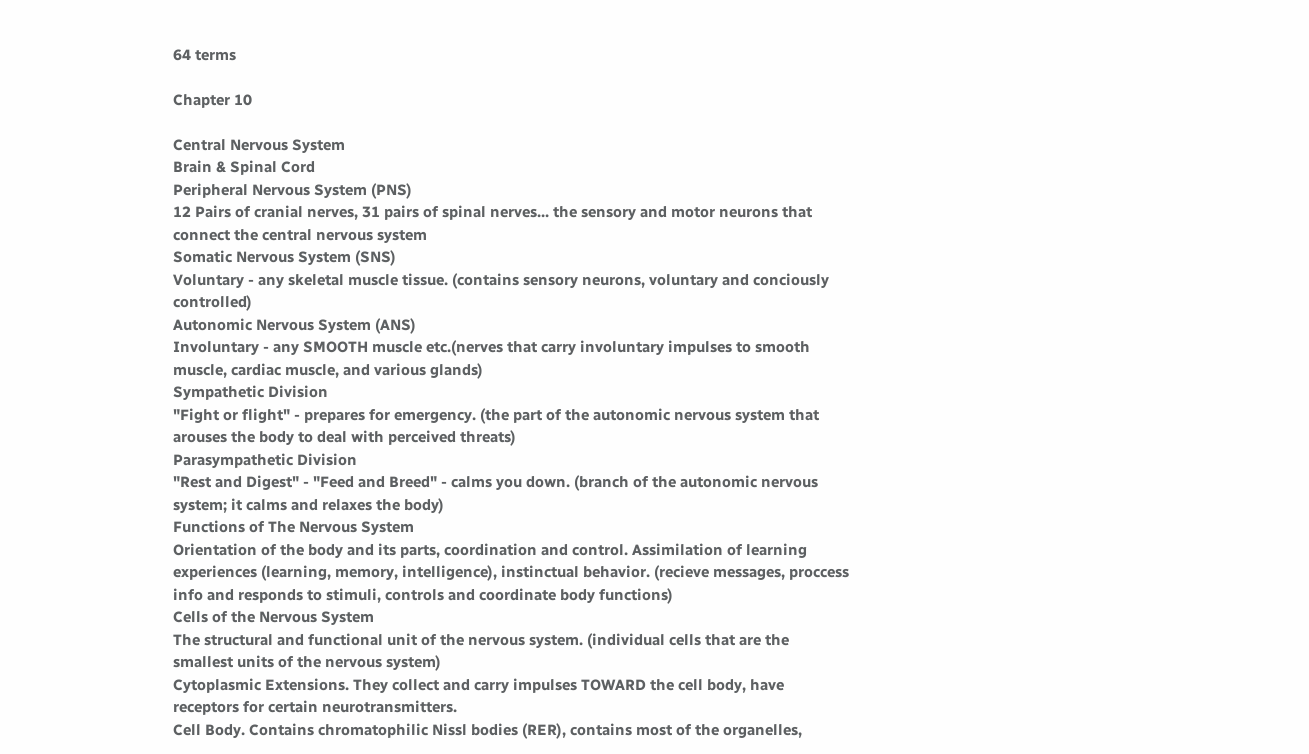64 terms

Chapter 10

Central Nervous System
Brain & Spinal Cord
Peripheral Nervous System (PNS)
12 Pairs of cranial nerves, 31 pairs of spinal nerves... the sensory and motor neurons that connect the central nervous system
Somatic Nervous System (SNS)
Voluntary - any skeletal muscle tissue. (contains sensory neurons, voluntary and conciously controlled)
Autonomic Nervous System (ANS)
Involuntary - any SMOOTH muscle etc.(nerves that carry involuntary impulses to smooth muscle, cardiac muscle, and various glands)
Sympathetic Division
"Fight or flight" - prepares for emergency. (the part of the autonomic nervous system that arouses the body to deal with perceived threats)
Parasympathetic Division
"Rest and Digest" - "Feed and Breed" - calms you down. (branch of the autonomic nervous system; it calms and relaxes the body)
Functions of The Nervous System
Orientation of the body and its parts, coordination and control. Assimilation of learning experiences (learning, memory, intelligence), instinctual behavior. (recieve messages, proccess info and responds to stimuli, controls and coordinate body functions)
Cells of the Nervous System
The structural and functional unit of the nervous system. (individual cells that are the smallest units of the nervous system)
Cytoplasmic Extensions. They collect and carry impulses TOWARD the cell body, have receptors for certain neurotransmitters.
Cell Body. Contains chromatophilic Nissl bodies (RER), contains most of the organelles,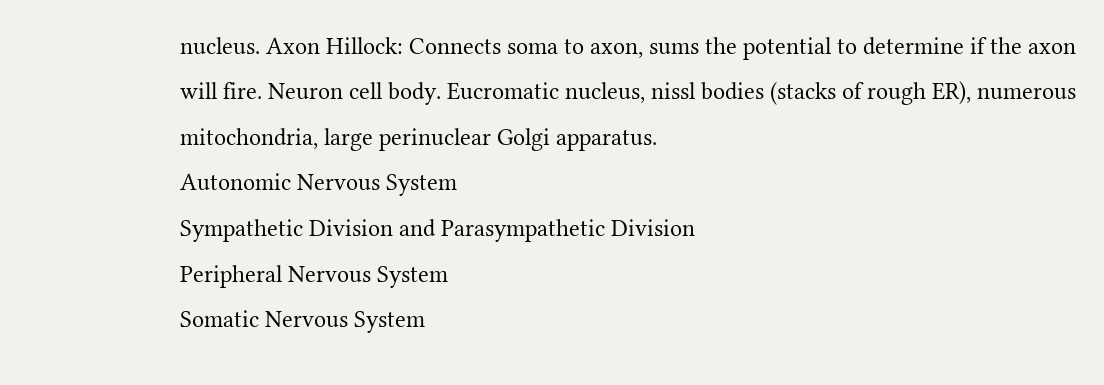nucleus. Axon Hillock: Connects soma to axon, sums the potential to determine if the axon will fire. Neuron cell body. Eucromatic nucleus, nissl bodies (stacks of rough ER), numerous mitochondria, large perinuclear Golgi apparatus.
Autonomic Nervous System
Sympathetic Division and Parasympathetic Division
Peripheral Nervous System
Somatic Nervous System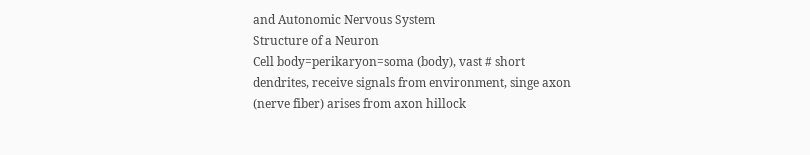and Autonomic Nervous System
Structure of a Neuron
Cell body=perikaryon=soma (body), vast # short dendrites, receive signals from environment, singe axon (nerve fiber) arises from axon hillock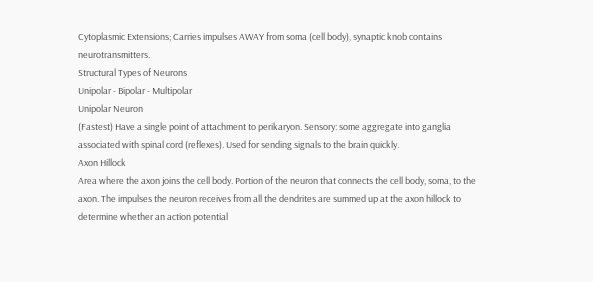Cytoplasmic Extensions; Carries impulses AWAY from soma (cell body), synaptic knob contains neurotransmitters.
Structural Types of Neurons
Unipolar - Bipolar - Multipolar
Unipolar Neuron
(Fastest) Have a single point of attachment to perikaryon. Sensory: some aggregate into ganglia associated with spinal cord (reflexes). Used for sending signals to the brain quickly.
Axon Hillock
Area where the axon joins the cell body. Portion of the neuron that connects the cell body, soma, to the axon. The impulses the neuron receives from all the dendrites are summed up at the axon hillock to determine whether an action potential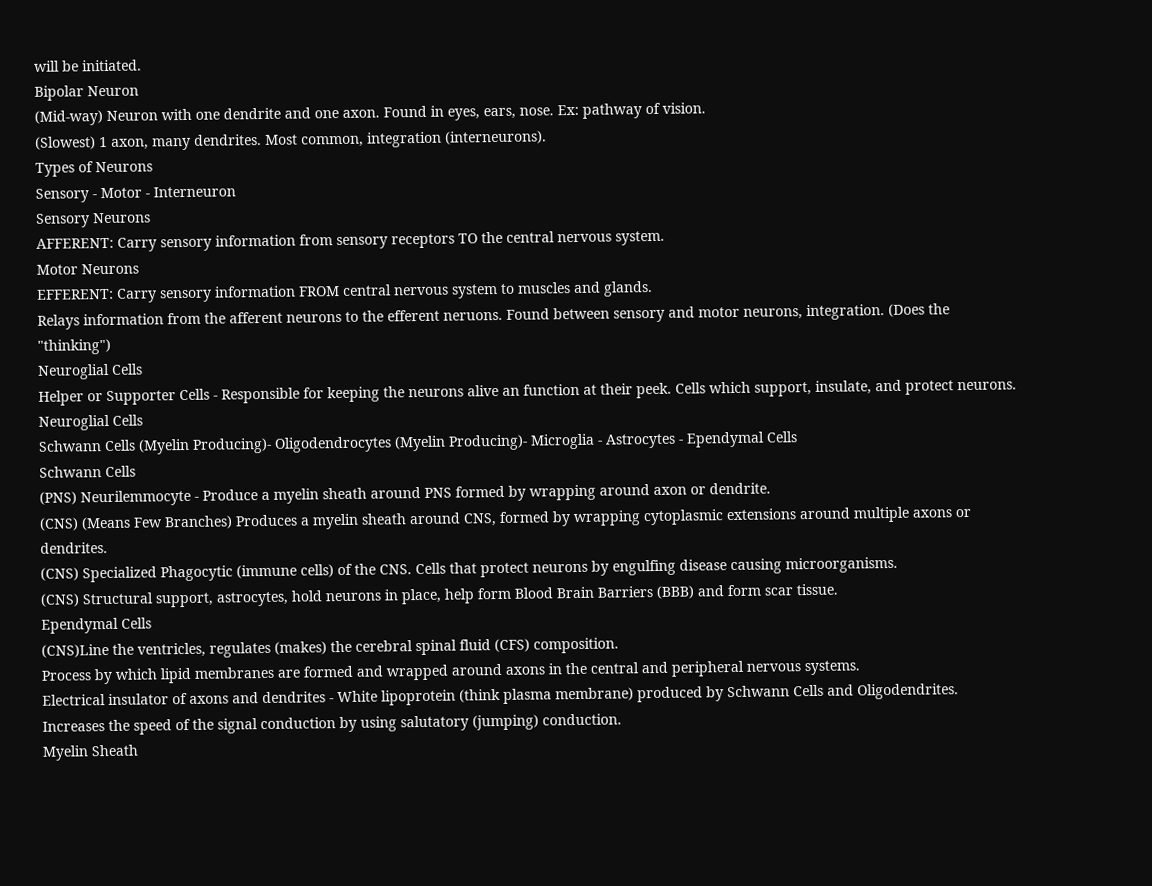will be initiated.
Bipolar Neuron
(Mid-way) Neuron with one dendrite and one axon. Found in eyes, ears, nose. Ex: pathway of vision.
(Slowest) 1 axon, many dendrites. Most common, integration (interneurons).
Types of Neurons
Sensory - Motor - Interneuron
Sensory Neurons
AFFERENT: Carry sensory information from sensory receptors TO the central nervous system.
Motor Neurons
EFFERENT: Carry sensory information FROM central nervous system to muscles and glands.
Relays information from the afferent neurons to the efferent neruons. Found between sensory and motor neurons, integration. (Does the "thinking")
Neuroglial Cells
Helper or Supporter Cells - Responsible for keeping the neurons alive an function at their peek. Cells which support, insulate, and protect neurons.
Neuroglial Cells
Schwann Cells (Myelin Producing)- Oligodendrocytes (Myelin Producing)- Microglia - Astrocytes - Ependymal Cells
Schwann Cells
(PNS) Neurilemmocyte - Produce a myelin sheath around PNS formed by wrapping around axon or dendrite.
(CNS) (Means Few Branches) Produces a myelin sheath around CNS, formed by wrapping cytoplasmic extensions around multiple axons or dendrites.
(CNS) Specialized Phagocytic (immune cells) of the CNS. Cells that protect neurons by engulfing disease causing microorganisms.
(CNS) Structural support, astrocytes, hold neurons in place, help form Blood Brain Barriers (BBB) and form scar tissue.
Ependymal Cells
(CNS)Line the ventricles, regulates (makes) the cerebral spinal fluid (CFS) composition.
Process by which lipid membranes are formed and wrapped around axons in the central and peripheral nervous systems.
Electrical insulator of axons and dendrites - White lipoprotein (think plasma membrane) produced by Schwann Cells and Oligodendrites. Increases the speed of the signal conduction by using salutatory (jumping) conduction.
Myelin Sheath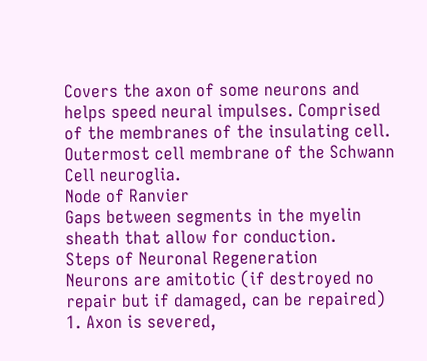Covers the axon of some neurons and helps speed neural impulses. Comprised of the membranes of the insulating cell.
Outermost cell membrane of the Schwann Cell neuroglia.
Node of Ranvier
Gaps between segments in the myelin sheath that allow for conduction.
Steps of Neuronal Regeneration
Neurons are amitotic (if destroyed no repair but if damaged, can be repaired) 1. Axon is severed,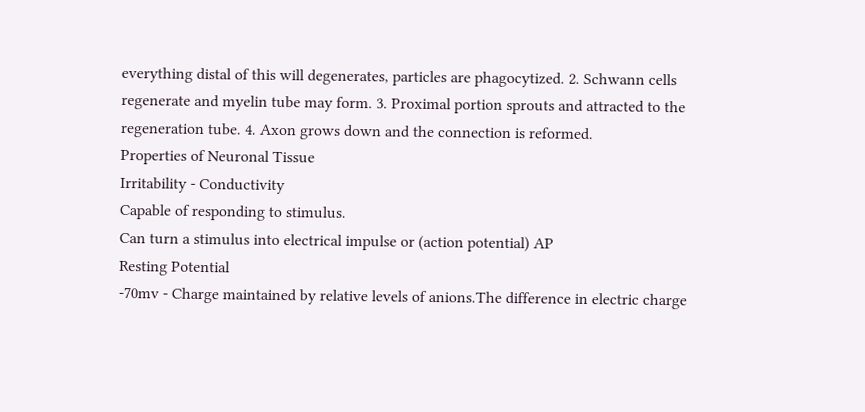everything distal of this will degenerates, particles are phagocytized. 2. Schwann cells regenerate and myelin tube may form. 3. Proximal portion sprouts and attracted to the regeneration tube. 4. Axon grows down and the connection is reformed.
Properties of Neuronal Tissue
Irritability - Conductivity
Capable of responding to stimulus.
Can turn a stimulus into electrical impulse or (action potential) AP
Resting Potential
-70mv - Charge maintained by relative levels of anions.The difference in electric charge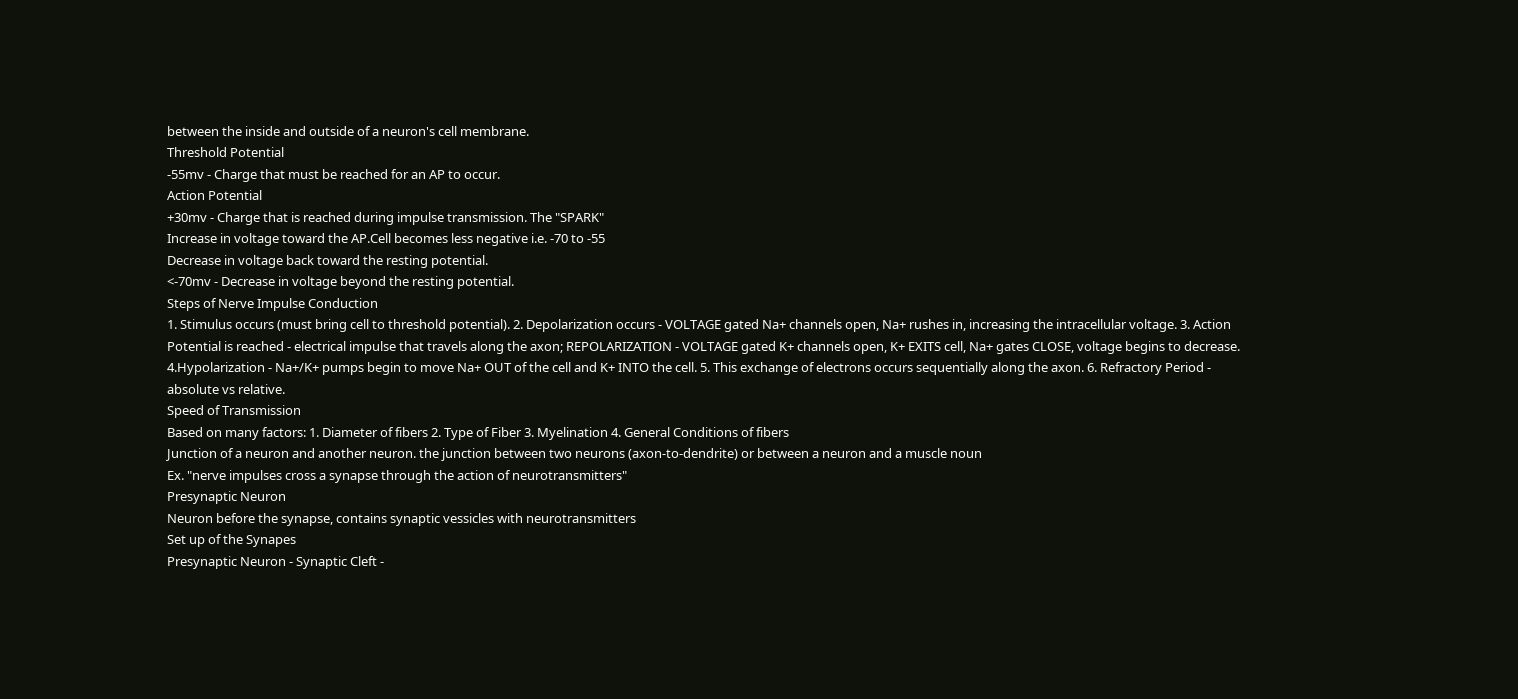between the inside and outside of a neuron's cell membrane.
Threshold Potential
-55mv - Charge that must be reached for an AP to occur.
Action Potential
+30mv - Charge that is reached during impulse transmission. The "SPARK"
Increase in voltage toward the AP.Cell becomes less negative i.e. -70 to -55
Decrease in voltage back toward the resting potential.
<-70mv - Decrease in voltage beyond the resting potential.
Steps of Nerve Impulse Conduction
1. Stimulus occurs (must bring cell to threshold potential). 2. Depolarization occurs - VOLTAGE gated Na+ channels open, Na+ rushes in, increasing the intracellular voltage. 3. Action Potential is reached - electrical impulse that travels along the axon; REPOLARIZATION - VOLTAGE gated K+ channels open, K+ EXITS cell, Na+ gates CLOSE, voltage begins to decrease. 4.Hypolarization - Na+/K+ pumps begin to move Na+ OUT of the cell and K+ INTO the cell. 5. This exchange of electrons occurs sequentially along the axon. 6. Refractory Period - absolute vs relative.
Speed of Transmission
Based on many factors: 1. Diameter of fibers 2. Type of Fiber 3. Myelination 4. General Conditions of fibers
Junction of a neuron and another neuron. the junction between two neurons (axon-to-dendrite) or between a neuron and a muscle noun
Ex. "nerve impulses cross a synapse through the action of neurotransmitters"
Presynaptic Neuron
Neuron before the synapse, contains synaptic vessicles with neurotransmitters
Set up of the Synapes
Presynaptic Neuron - Synaptic Cleft -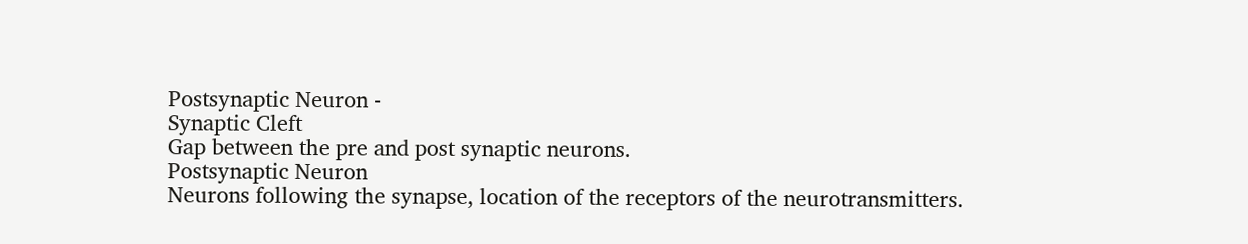Postsynaptic Neuron -
Synaptic Cleft
Gap between the pre and post synaptic neurons.
Postsynaptic Neuron
Neurons following the synapse, location of the receptors of the neurotransmitters.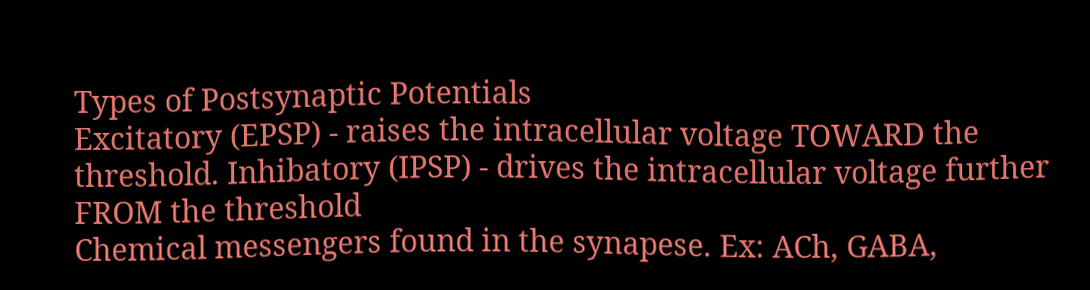Types of Postsynaptic Potentials
Excitatory (EPSP) - raises the intracellular voltage TOWARD the threshold. Inhibatory (IPSP) - drives the intracellular voltage further FROM the threshold
Chemical messengers found in the synapese. Ex: ACh, GABA,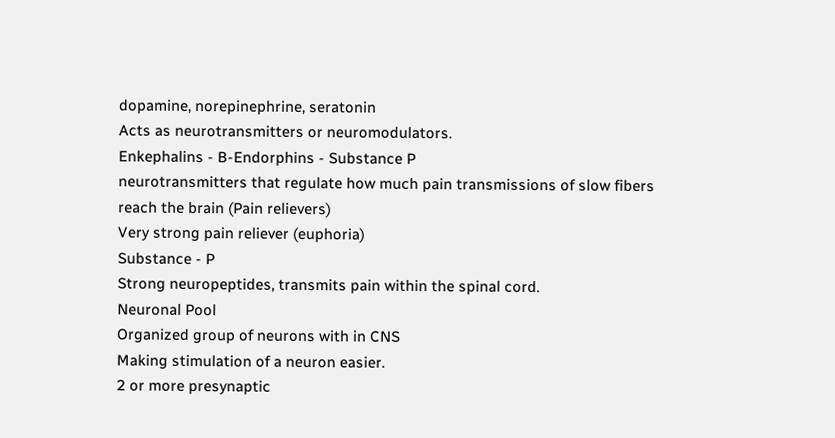dopamine, norepinephrine, seratonin
Acts as neurotransmitters or neuromodulators.
Enkephalins - B-Endorphins - Substance P
neurotransmitters that regulate how much pain transmissions of slow fibers reach the brain (Pain relievers)
Very strong pain reliever (euphoria)
Substance - P
Strong neuropeptides, transmits pain within the spinal cord.
Neuronal Pool
Organized group of neurons with in CNS
Making stimulation of a neuron easier.
2 or more presynaptic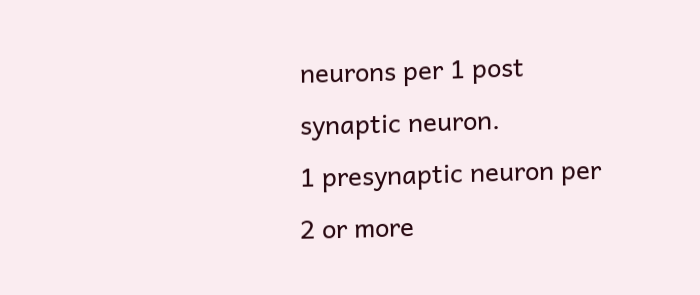neurons per 1 post synaptic neuron.
1 presynaptic neuron per 2 or more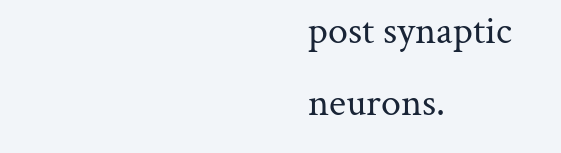post synaptic neurons.